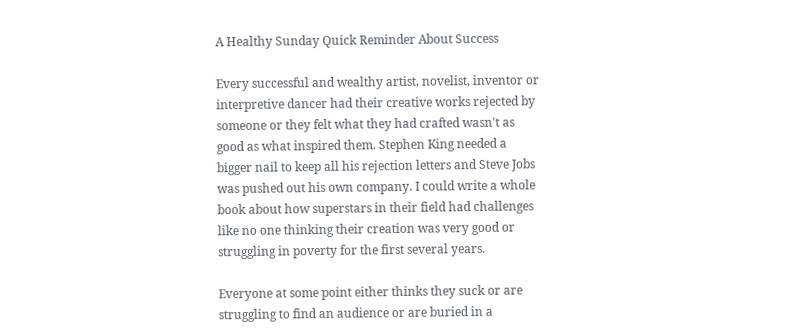A Healthy Sunday Quick Reminder About Success

Every successful and wealthy artist, novelist, inventor or interpretive dancer had their creative works rejected by someone or they felt what they had crafted wasn't as good as what inspired them. Stephen King needed a bigger nail to keep all his rejection letters and Steve Jobs was pushed out his own company. I could write a whole book about how superstars in their field had challenges like no one thinking their creation was very good or struggling in poverty for the first several years.

Everyone at some point either thinks they suck or are struggling to find an audience or are buried in a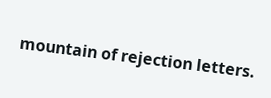mountain of rejection letters.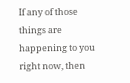If any of those things are happening to you right now, then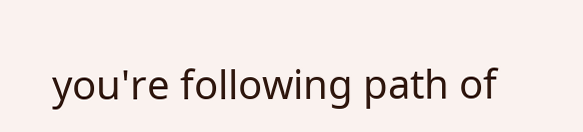you're following path of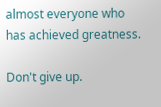almost everyone who has achieved greatness.

Don't give up.